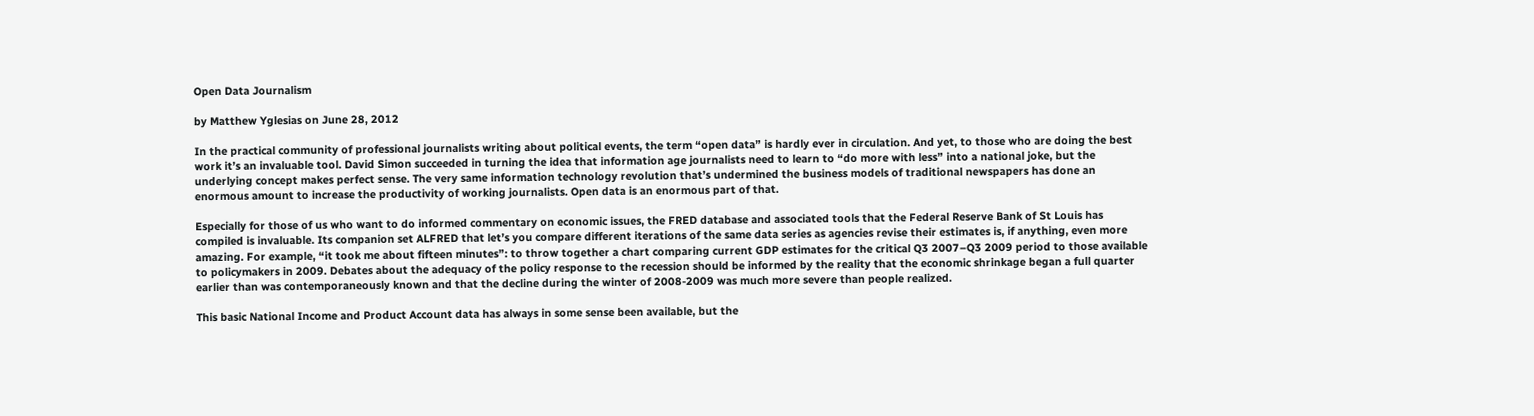Open Data Journalism

by Matthew Yglesias on June 28, 2012

In the practical community of professional journalists writing about political events, the term “open data” is hardly ever in circulation. And yet, to those who are doing the best work it’s an invaluable tool. David Simon succeeded in turning the idea that information age journalists need to learn to “do more with less” into a national joke, but the underlying concept makes perfect sense. The very same information technology revolution that’s undermined the business models of traditional newspapers has done an enormous amount to increase the productivity of working journalists. Open data is an enormous part of that.

Especially for those of us who want to do informed commentary on economic issues, the FRED database and associated tools that the Federal Reserve Bank of St Louis has compiled is invaluable. Its companion set ALFRED that let’s you compare different iterations of the same data series as agencies revise their estimates is, if anything, even more amazing. For example, “it took me about fifteen minutes”: to throw together a chart comparing current GDP estimates for the critical Q3 2007–Q3 2009 period to those available to policymakers in 2009. Debates about the adequacy of the policy response to the recession should be informed by the reality that the economic shrinkage began a full quarter earlier than was contemporaneously known and that the decline during the winter of 2008-2009 was much more severe than people realized.

This basic National Income and Product Account data has always in some sense been available, but the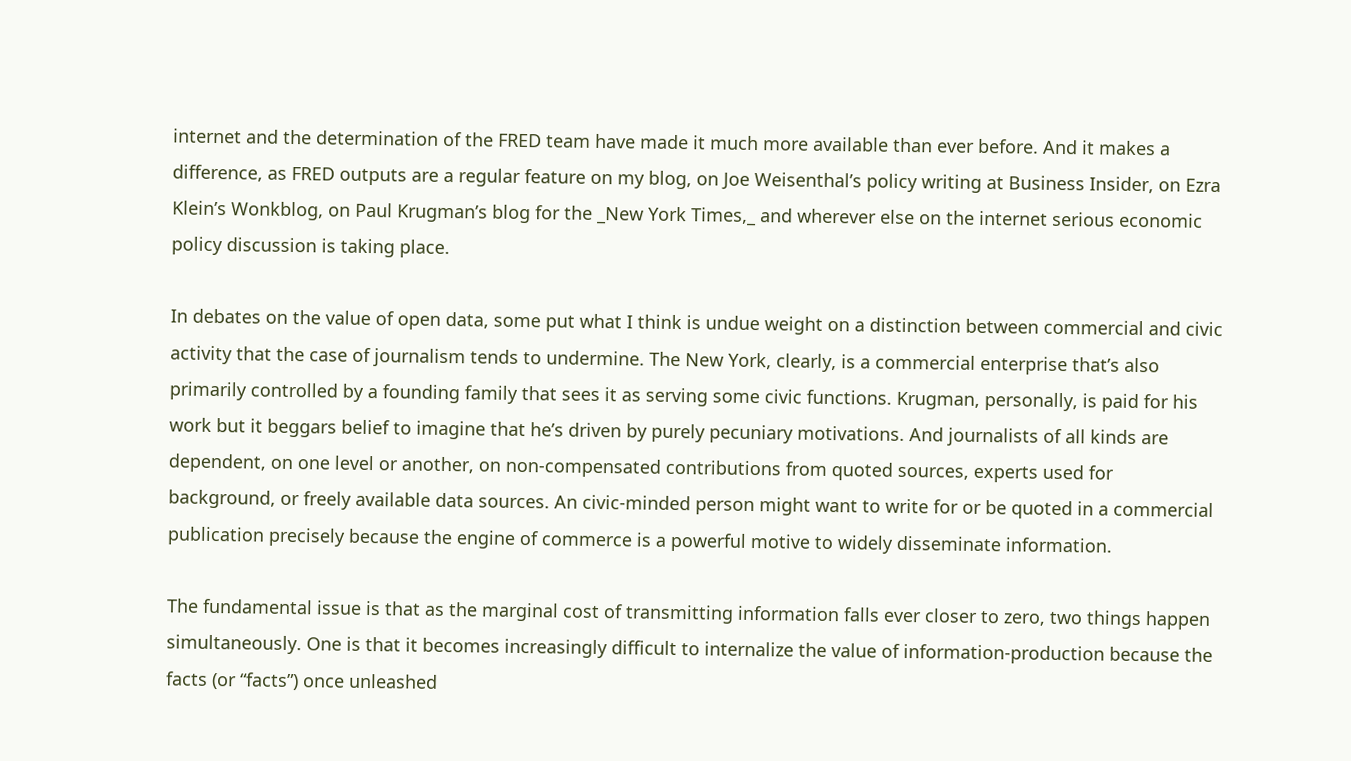internet and the determination of the FRED team have made it much more available than ever before. And it makes a difference, as FRED outputs are a regular feature on my blog, on Joe Weisenthal’s policy writing at Business Insider, on Ezra Klein’s Wonkblog, on Paul Krugman’s blog for the _New York Times,_ and wherever else on the internet serious economic policy discussion is taking place.

In debates on the value of open data, some put what I think is undue weight on a distinction between commercial and civic activity that the case of journalism tends to undermine. The New York, clearly, is a commercial enterprise that’s also primarily controlled by a founding family that sees it as serving some civic functions. Krugman, personally, is paid for his work but it beggars belief to imagine that he’s driven by purely pecuniary motivations. And journalists of all kinds are dependent, on one level or another, on non-compensated contributions from quoted sources, experts used for background, or freely available data sources. An civic-minded person might want to write for or be quoted in a commercial publication precisely because the engine of commerce is a powerful motive to widely disseminate information.

The fundamental issue is that as the marginal cost of transmitting information falls ever closer to zero, two things happen simultaneously. One is that it becomes increasingly difficult to internalize the value of information-production because the facts (or “facts”) once unleashed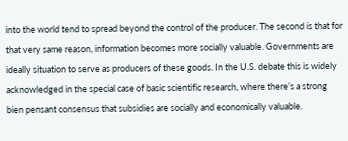into the world tend to spread beyond the control of the producer. The second is that for that very same reason, information becomes more socially valuable. Governments are ideally situation to serve as producers of these goods. In the U.S. debate this is widely acknowledged in the special case of basic scientific research, where there’s a strong bien pensant consensus that subsidies are socially and economically valuable.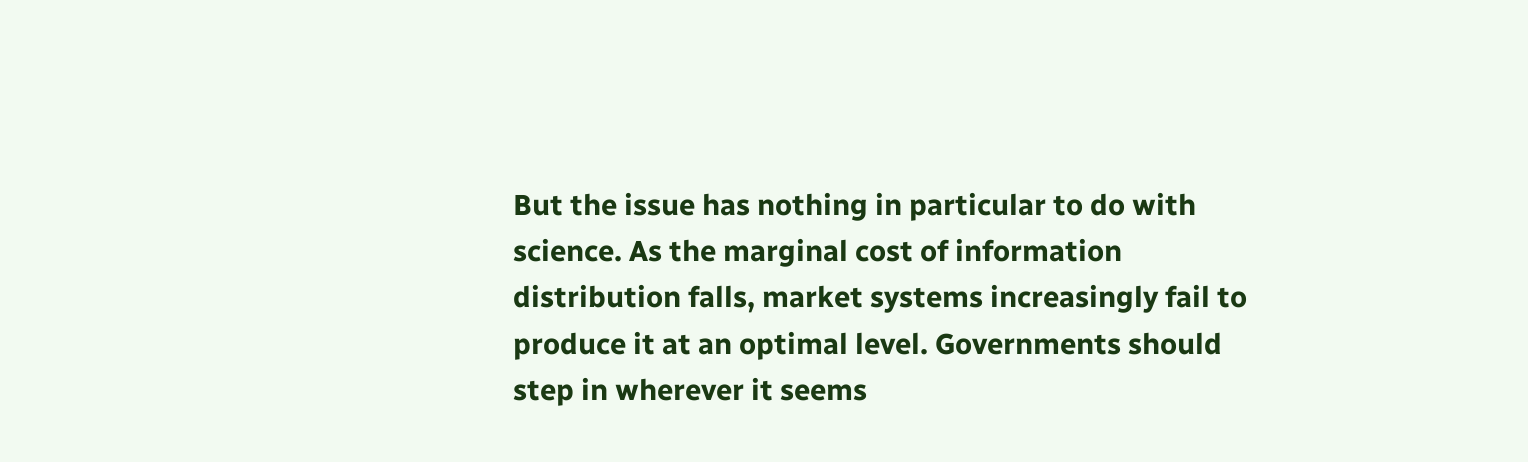But the issue has nothing in particular to do with science. As the marginal cost of information distribution falls, market systems increasingly fail to produce it at an optimal level. Governments should step in wherever it seems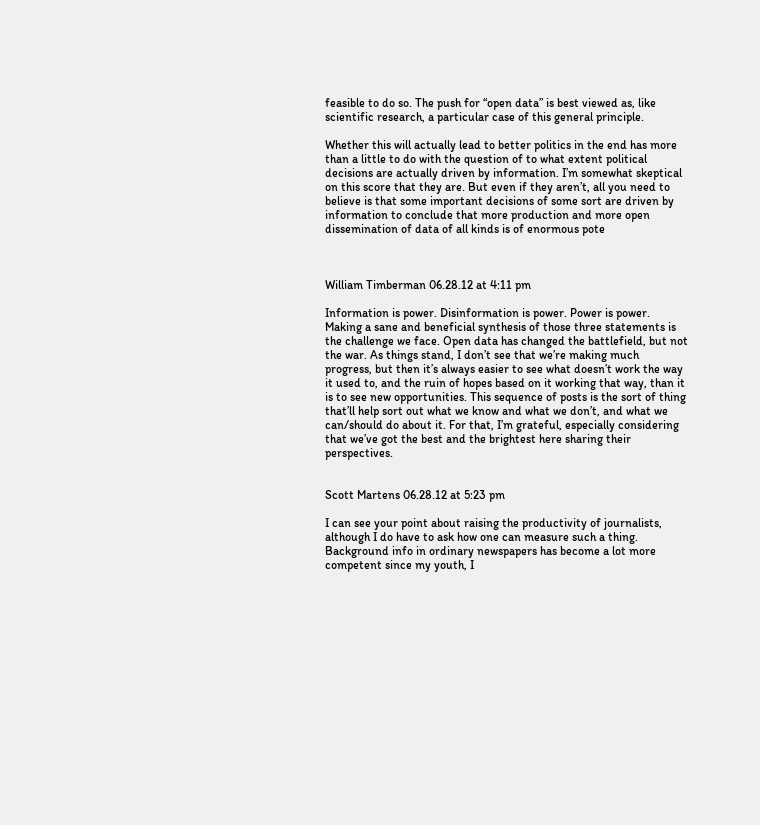feasible to do so. The push for “open data” is best viewed as, like scientific research, a particular case of this general principle.

Whether this will actually lead to better politics in the end has more than a little to do with the question of to what extent political decisions are actually driven by information. I’m somewhat skeptical on this score that they are. But even if they aren’t, all you need to believe is that some important decisions of some sort are driven by information to conclude that more production and more open dissemination of data of all kinds is of enormous pote



William Timberman 06.28.12 at 4:11 pm

Information is power. Disinformation is power. Power is power. Making a sane and beneficial synthesis of those three statements is the challenge we face. Open data has changed the battlefield, but not the war. As things stand, I don’t see that we’re making much progress, but then it’s always easier to see what doesn’t work the way it used to, and the ruin of hopes based on it working that way, than it is to see new opportunities. This sequence of posts is the sort of thing that’ll help sort out what we know and what we don’t, and what we can/should do about it. For that, I’m grateful, especially considering that we’ve got the best and the brightest here sharing their perspectives.


Scott Martens 06.28.12 at 5:23 pm

I can see your point about raising the productivity of journalists, although I do have to ask how one can measure such a thing. Background info in ordinary newspapers has become a lot more competent since my youth, I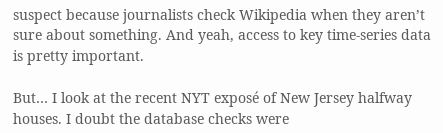suspect because journalists check Wikipedia when they aren’t sure about something. And yeah, access to key time-series data is pretty important.

But… I look at the recent NYT exposé of New Jersey halfway houses. I doubt the database checks were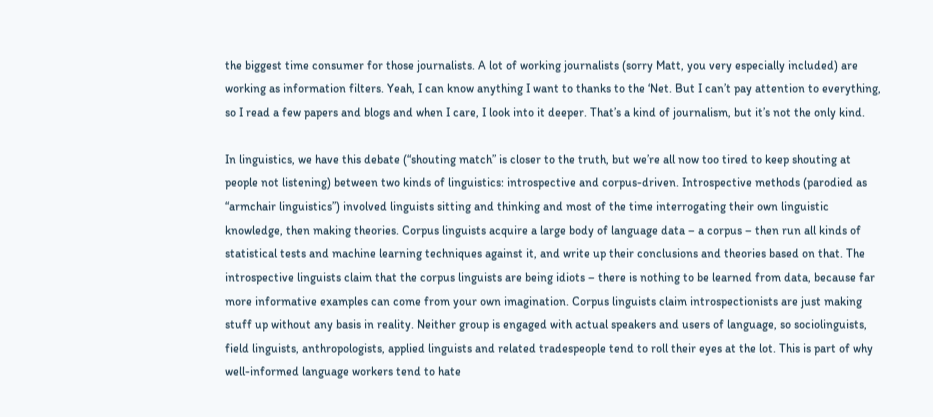the biggest time consumer for those journalists. A lot of working journalists (sorry Matt, you very especially included) are working as information filters. Yeah, I can know anything I want to thanks to the ‘Net. But I can’t pay attention to everything, so I read a few papers and blogs and when I care, I look into it deeper. That’s a kind of journalism, but it’s not the only kind.

In linguistics, we have this debate (“shouting match” is closer to the truth, but we’re all now too tired to keep shouting at people not listening) between two kinds of linguistics: introspective and corpus-driven. Introspective methods (parodied as “armchair linguistics”) involved linguists sitting and thinking and most of the time interrogating their own linguistic knowledge, then making theories. Corpus linguists acquire a large body of language data – a corpus – then run all kinds of statistical tests and machine learning techniques against it, and write up their conclusions and theories based on that. The introspective linguists claim that the corpus linguists are being idiots – there is nothing to be learned from data, because far more informative examples can come from your own imagination. Corpus linguists claim introspectionists are just making stuff up without any basis in reality. Neither group is engaged with actual speakers and users of language, so sociolinguists, field linguists, anthropologists, applied linguists and related tradespeople tend to roll their eyes at the lot. This is part of why well-informed language workers tend to hate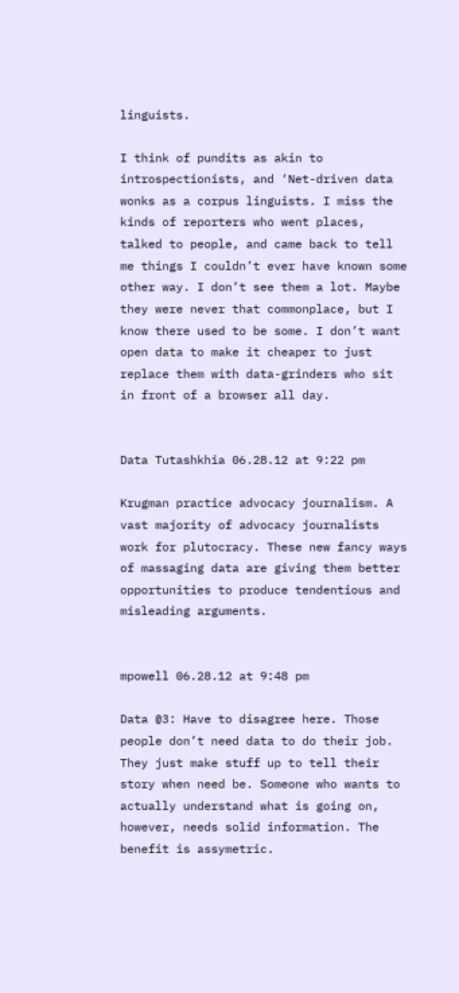linguists.

I think of pundits as akin to introspectionists, and ‘Net-driven data wonks as a corpus linguists. I miss the kinds of reporters who went places, talked to people, and came back to tell me things I couldn’t ever have known some other way. I don’t see them a lot. Maybe they were never that commonplace, but I know there used to be some. I don’t want open data to make it cheaper to just replace them with data-grinders who sit in front of a browser all day.


Data Tutashkhia 06.28.12 at 9:22 pm

Krugman practice advocacy journalism. A vast majority of advocacy journalists work for plutocracy. These new fancy ways of massaging data are giving them better opportunities to produce tendentious and misleading arguments.


mpowell 06.28.12 at 9:48 pm

Data @3: Have to disagree here. Those people don’t need data to do their job. They just make stuff up to tell their story when need be. Someone who wants to actually understand what is going on, however, needs solid information. The benefit is assymetric.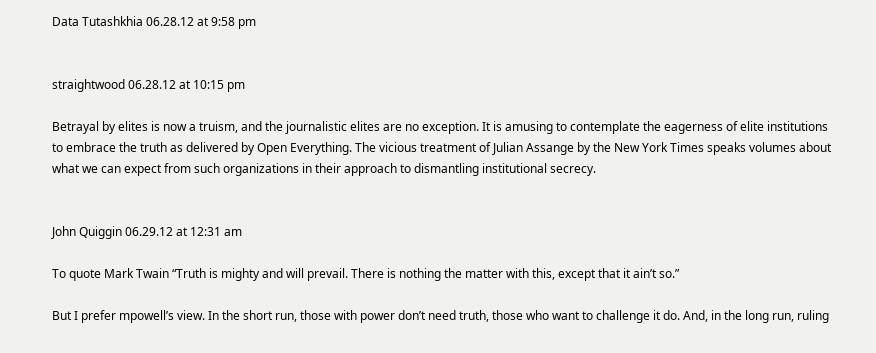Data Tutashkhia 06.28.12 at 9:58 pm


straightwood 06.28.12 at 10:15 pm

Betrayal by elites is now a truism, and the journalistic elites are no exception. It is amusing to contemplate the eagerness of elite institutions to embrace the truth as delivered by Open Everything. The vicious treatment of Julian Assange by the New York Times speaks volumes about what we can expect from such organizations in their approach to dismantling institutional secrecy.


John Quiggin 06.29.12 at 12:31 am

To quote Mark Twain “Truth is mighty and will prevail. There is nothing the matter with this, except that it ain’t so.”

But I prefer mpowell’s view. In the short run, those with power don’t need truth, those who want to challenge it do. And, in the long run, ruling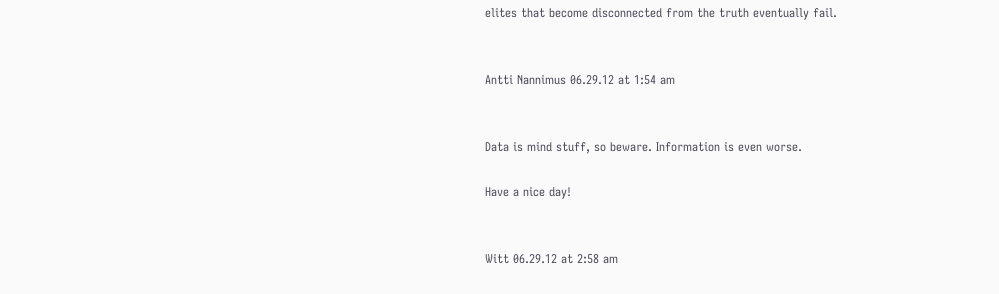elites that become disconnected from the truth eventually fail.


Antti Nannimus 06.29.12 at 1:54 am


Data is mind stuff, so beware. Information is even worse.

Have a nice day!


Witt 06.29.12 at 2:58 am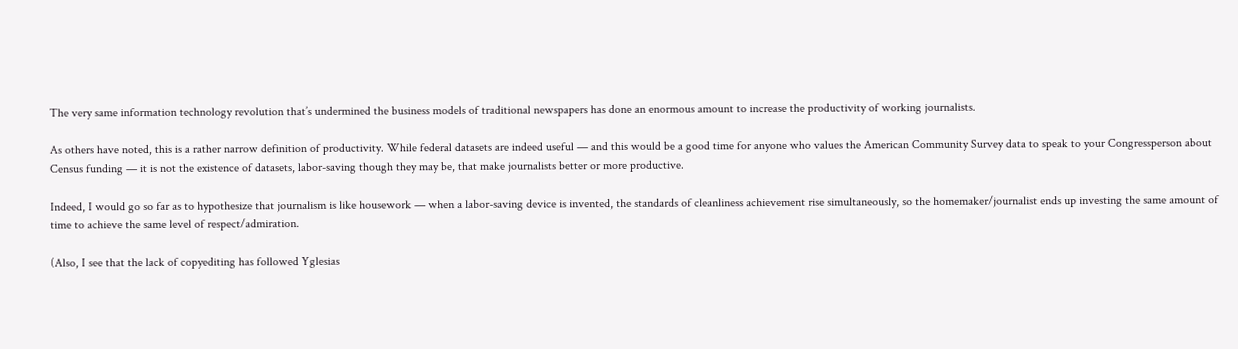The very same information technology revolution that’s undermined the business models of traditional newspapers has done an enormous amount to increase the productivity of working journalists.

As others have noted, this is a rather narrow definition of productivity. While federal datasets are indeed useful — and this would be a good time for anyone who values the American Community Survey data to speak to your Congressperson about Census funding — it is not the existence of datasets, labor-saving though they may be, that make journalists better or more productive.

Indeed, I would go so far as to hypothesize that journalism is like housework — when a labor-saving device is invented, the standards of cleanliness achievement rise simultaneously, so the homemaker/journalist ends up investing the same amount of time to achieve the same level of respect/admiration.

(Also, I see that the lack of copyediting has followed Yglesias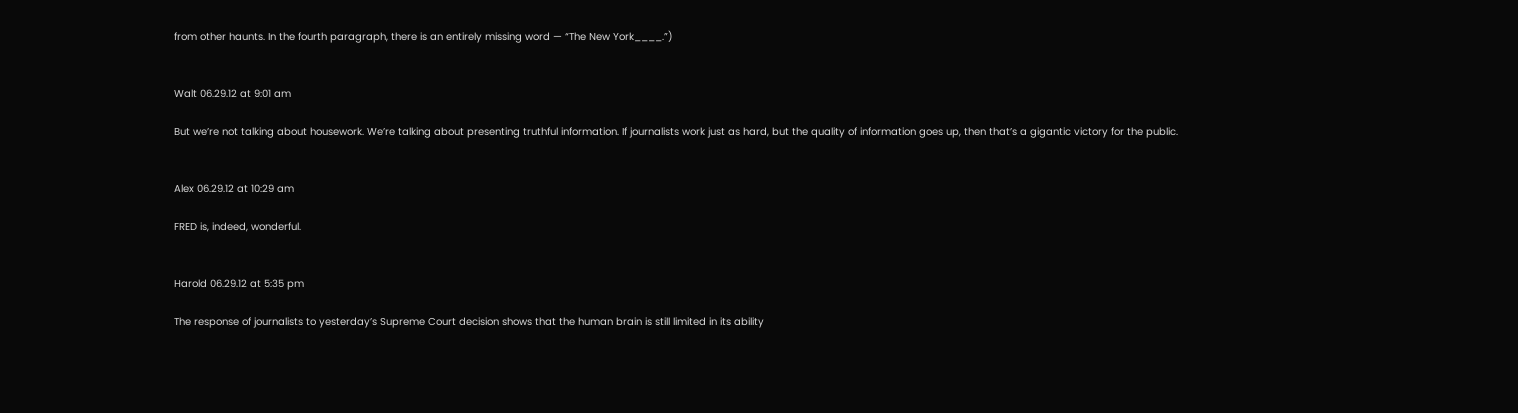from other haunts. In the fourth paragraph, there is an entirely missing word — “The New York____.”)


Walt 06.29.12 at 9:01 am

But we’re not talking about housework. We’re talking about presenting truthful information. If journalists work just as hard, but the quality of information goes up, then that’s a gigantic victory for the public.


Alex 06.29.12 at 10:29 am

FRED is, indeed, wonderful.


Harold 06.29.12 at 5:35 pm

The response of journalists to yesterday’s Supreme Court decision shows that the human brain is still limited in its ability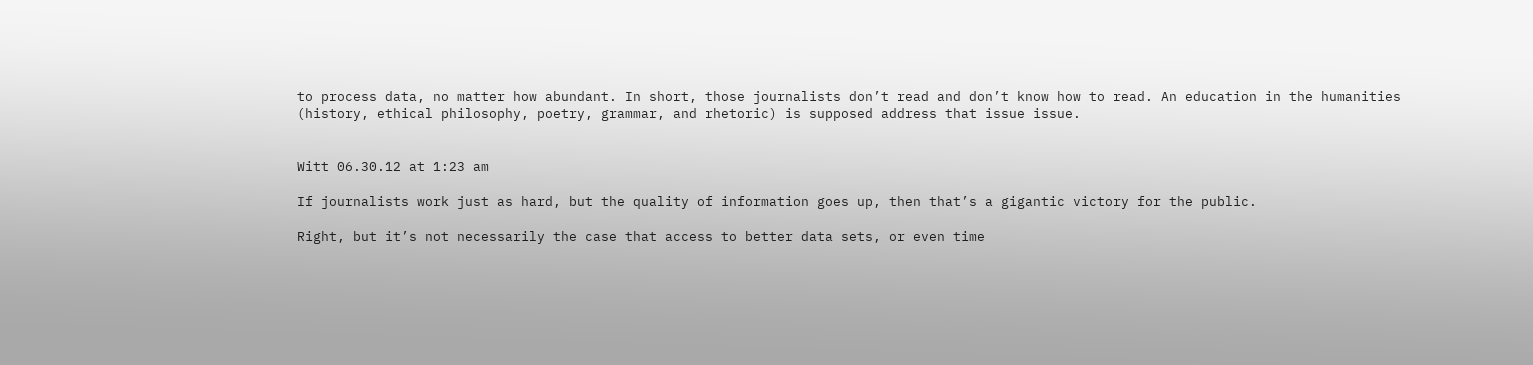to process data, no matter how abundant. In short, those journalists don’t read and don’t know how to read. An education in the humanities (history, ethical philosophy, poetry, grammar, and rhetoric) is supposed address that issue issue.


Witt 06.30.12 at 1:23 am

If journalists work just as hard, but the quality of information goes up, then that’s a gigantic victory for the public.

Right, but it’s not necessarily the case that access to better data sets, or even time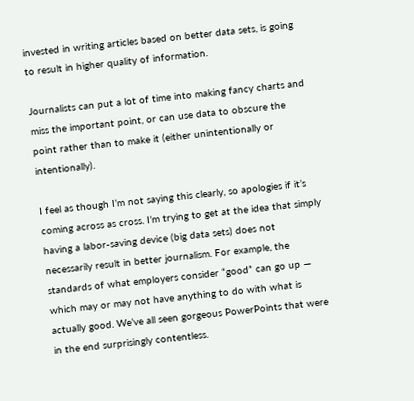invested in writing articles based on better data sets, is going to result in higher quality of information.

Journalists can put a lot of time into making fancy charts and miss the important point, or can use data to obscure the point rather than to make it (either unintentionally or intentionally).

I feel as though I’m not saying this clearly, so apologies if it’s coming across as cross. I’m trying to get at the idea that simply having a labor-saving device (big data sets) does not necessarily result in better journalism. For example, the standards of what employers consider “good” can go up — which may or may not have anything to do with what is actually good. We’ve all seen gorgeous PowerPoints that were in the end surprisingly contentless.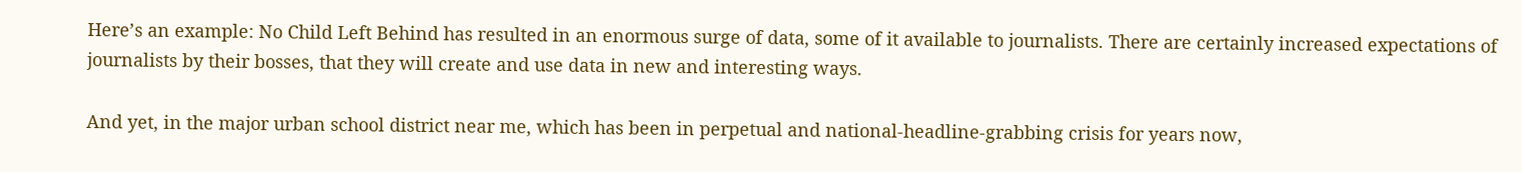Here’s an example: No Child Left Behind has resulted in an enormous surge of data, some of it available to journalists. There are certainly increased expectations of journalists by their bosses, that they will create and use data in new and interesting ways.

And yet, in the major urban school district near me, which has been in perpetual and national-headline-grabbing crisis for years now,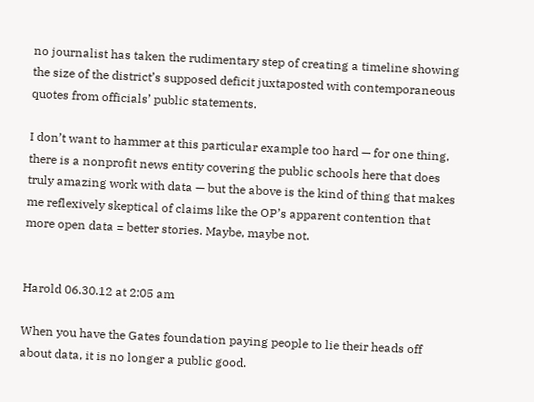no journalist has taken the rudimentary step of creating a timeline showing the size of the district’s supposed deficit juxtaposted with contemporaneous quotes from officials’ public statements.

I don’t want to hammer at this particular example too hard — for one thing, there is a nonprofit news entity covering the public schools here that does truly amazing work with data — but the above is the kind of thing that makes me reflexively skeptical of claims like the OP’s apparent contention that more open data = better stories. Maybe, maybe not.


Harold 06.30.12 at 2:05 am

When you have the Gates foundation paying people to lie their heads off about data, it is no longer a public good.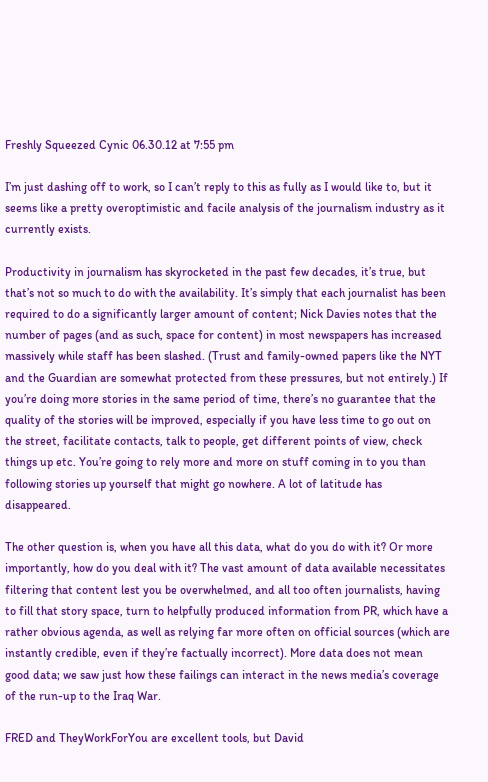Freshly Squeezed Cynic 06.30.12 at 7:55 pm

I’m just dashing off to work, so I can’t reply to this as fully as I would like to, but it seems like a pretty overoptimistic and facile analysis of the journalism industry as it currently exists.

Productivity in journalism has skyrocketed in the past few decades, it’s true, but that’s not so much to do with the availability. It’s simply that each journalist has been required to do a significantly larger amount of content; Nick Davies notes that the number of pages (and as such, space for content) in most newspapers has increased massively while staff has been slashed. (Trust and family-owned papers like the NYT and the Guardian are somewhat protected from these pressures, but not entirely.) If you’re doing more stories in the same period of time, there’s no guarantee that the quality of the stories will be improved, especially if you have less time to go out on the street, facilitate contacts, talk to people, get different points of view, check things up etc. You’re going to rely more and more on stuff coming in to you than following stories up yourself that might go nowhere. A lot of latitude has disappeared.

The other question is, when you have all this data, what do you do with it? Or more importantly, how do you deal with it? The vast amount of data available necessitates filtering that content lest you be overwhelmed, and all too often journalists, having to fill that story space, turn to helpfully produced information from PR, which have a rather obvious agenda, as well as relying far more often on official sources (which are instantly credible, even if they’re factually incorrect). More data does not mean good data; we saw just how these failings can interact in the news media’s coverage of the run-up to the Iraq War.

FRED and TheyWorkForYou are excellent tools, but David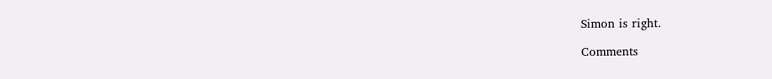Simon is right.

Comments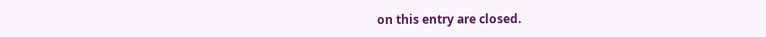on this entry are closed.